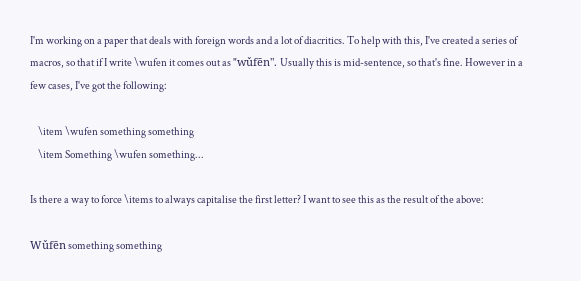I'm working on a paper that deals with foreign words and a lot of diacritics. To help with this, I've created a series of macros, so that if I write \wufen it comes out as "wǔfēn". Usually this is mid-sentence, so that's fine. However in a few cases, I've got the following:

    \item \wufen something something
    \item Something \wufen something...

Is there a way to force \items to always capitalise the first letter? I want to see this as the result of the above:

Wǔfēn something something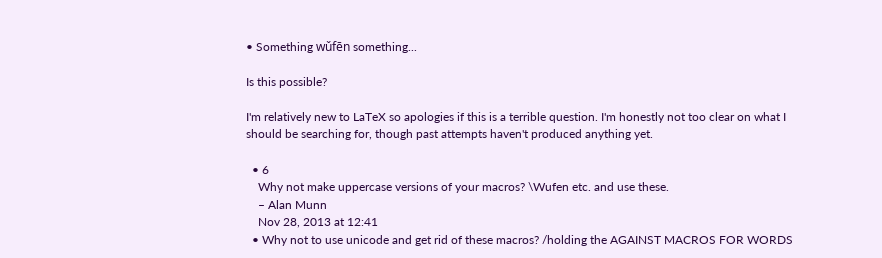• Something wǔfēn something...

Is this possible?

I'm relatively new to LaTeX so apologies if this is a terrible question. I'm honestly not too clear on what I should be searching for, though past attempts haven't produced anything yet.

  • 6
    Why not make uppercase versions of your macros? \Wufen etc. and use these.
    – Alan Munn
    Nov 28, 2013 at 12:41
  • Why not to use unicode and get rid of these macros? /holding the AGAINST MACROS FOR WORDS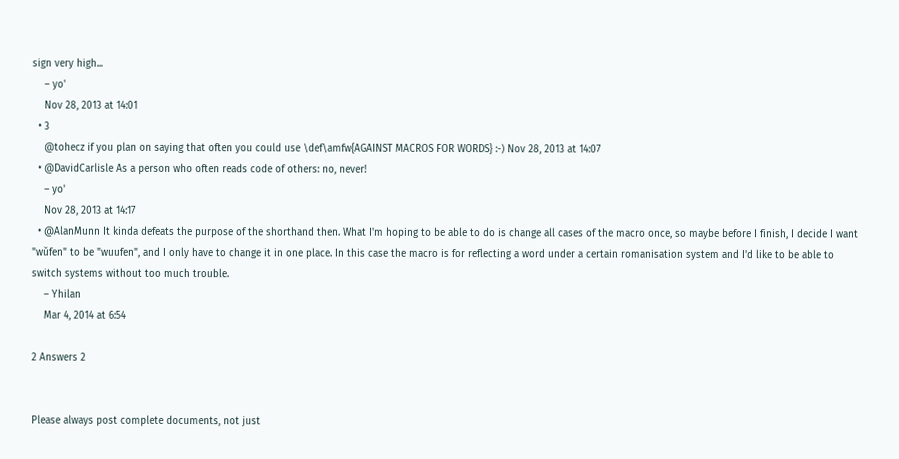sign very high...
    – yo'
    Nov 28, 2013 at 14:01
  • 3
    @tohecz if you plan on saying that often you could use \def\amfw{AGAINST MACROS FOR WORDS} :-) Nov 28, 2013 at 14:07
  • @DavidCarlisle As a person who often reads code of others: no, never!
    – yo'
    Nov 28, 2013 at 14:17
  • @AlanMunn It kinda defeats the purpose of the shorthand then. What I'm hoping to be able to do is change all cases of the macro once, so maybe before I finish, I decide I want "wǔfen" to be "wuufen", and I only have to change it in one place. In this case the macro is for reflecting a word under a certain romanisation system and I'd like to be able to switch systems without too much trouble.
    – Yhilan
    Mar 4, 2014 at 6:54

2 Answers 2


Please always post complete documents, not just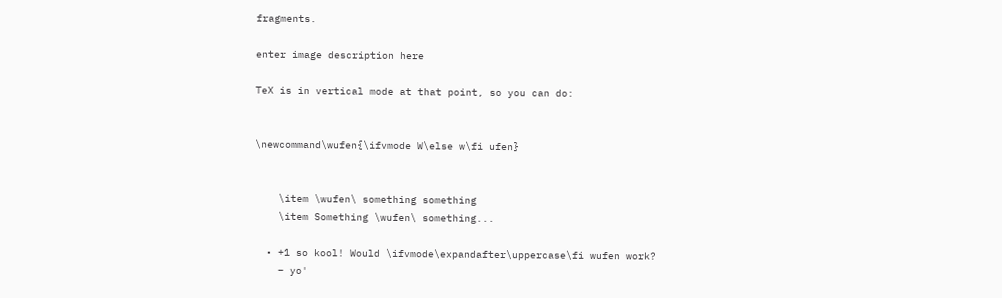fragments.

enter image description here

TeX is in vertical mode at that point, so you can do:


\newcommand\wufen{\ifvmode W\else w\fi ufen}


    \item \wufen\ something something
    \item Something \wufen\ something...

  • +1 so kool! Would \ifvmode\expandafter\uppercase\fi wufen work?
    – yo'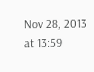Nov 28, 2013 at 13:59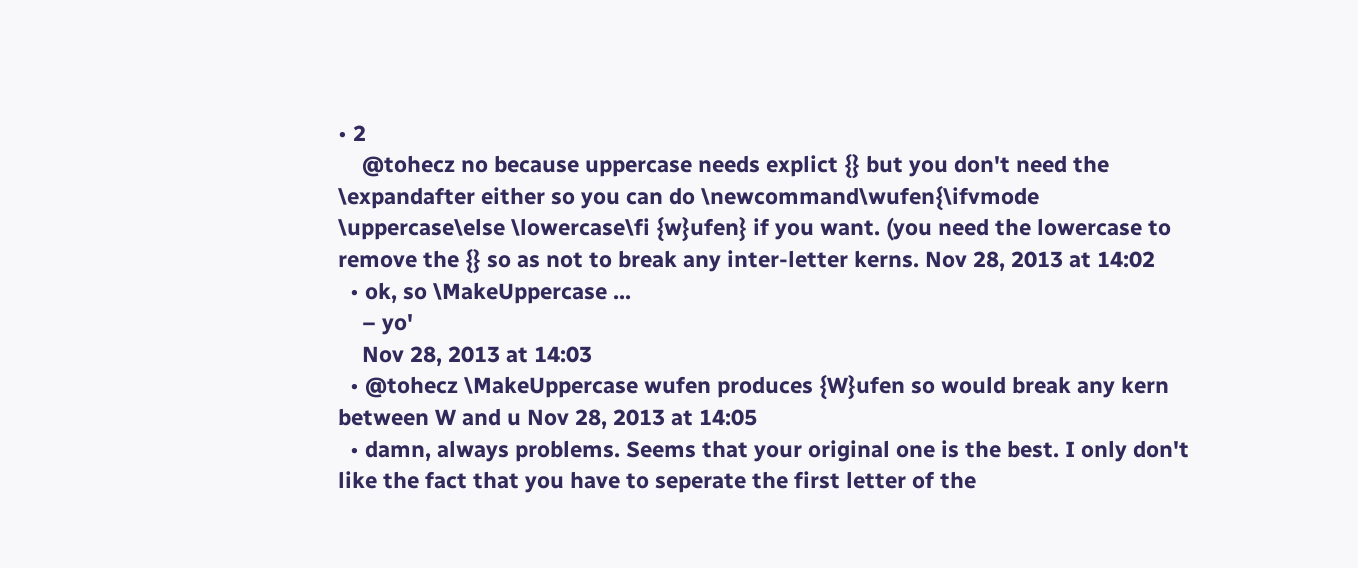• 2
    @tohecz no because uppercase needs explict {} but you don't need the \expandafter either so you can do \newcommand\wufen{\ifvmode \uppercase\else \lowercase\fi {w}ufen} if you want. (you need the lowercase to remove the {} so as not to break any inter-letter kerns. Nov 28, 2013 at 14:02
  • ok, so \MakeUppercase ...
    – yo'
    Nov 28, 2013 at 14:03
  • @tohecz \MakeUppercase wufen produces {W}ufen so would break any kern between W and u Nov 28, 2013 at 14:05
  • damn, always problems. Seems that your original one is the best. I only don't like the fact that you have to seperate the first letter of the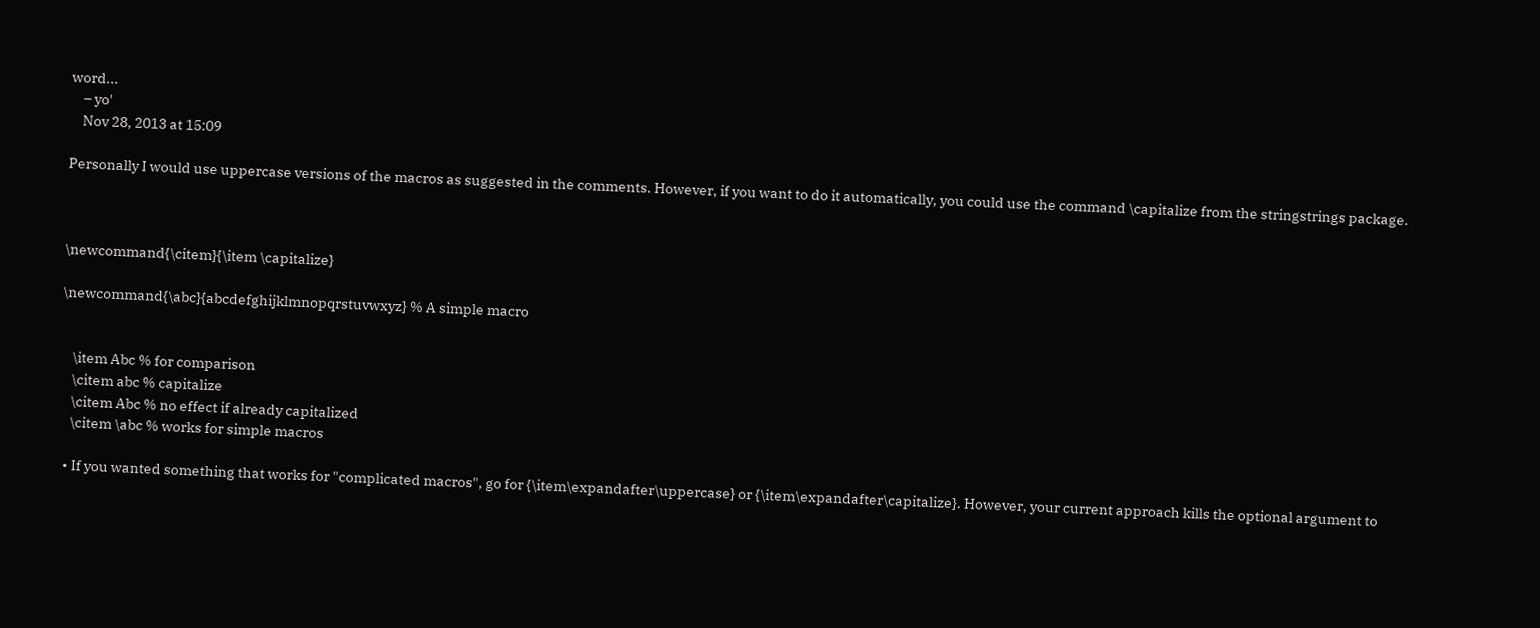word...
    – yo'
    Nov 28, 2013 at 15:09

Personally I would use uppercase versions of the macros as suggested in the comments. However, if you want to do it automatically, you could use the command \capitalize from the stringstrings package.



\newcommand{\citem}{\item \capitalize}

\newcommand{\abc}{abcdefghijklmnopqrstuvwxyz} % A simple macro


    \item Abc % for comparison
    \citem abc % capitalize
    \citem Abc % no effect if already capitalized
    \citem \abc % works for simple macros

  • If you wanted something that works for "complicated macros", go for {\item\expandafter\uppercase} or {\item\expandafter\capitalize}. However, your current approach kills the optional argument to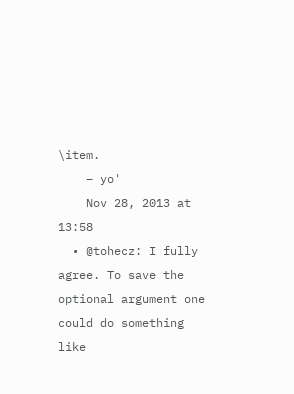\item.
    – yo'
    Nov 28, 2013 at 13:58
  • @tohecz: I fully agree. To save the optional argument one could do something like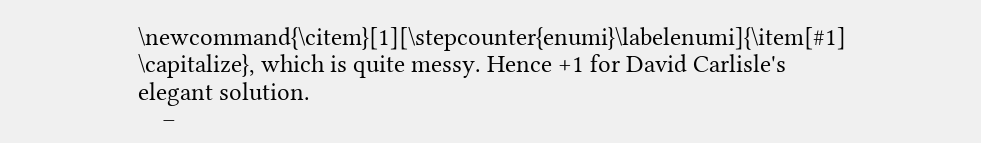\newcommand{\citem}[1][\stepcounter{enumi}\labelenumi]{\item[#1] \capitalize}, which is quite messy. Hence +1 for David Carlisle's elegant solution.
    –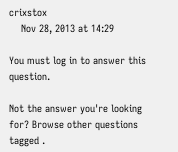crixstox
    Nov 28, 2013 at 14:29

You must log in to answer this question.

Not the answer you're looking for? Browse other questions tagged .